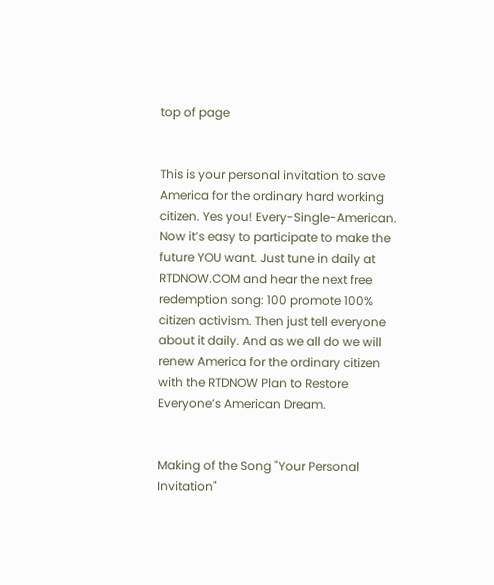top of page


This is your personal invitation to save America for the ordinary hard working citizen. Yes you! Every-Single-American. Now it’s easy to participate to make the future YOU want. Just tune in daily at RTDNOW.COM and hear the next free redemption song: 100 promote 100% citizen activism. Then just tell everyone about it daily. And as we all do we will renew America for the ordinary citizen with the RTDNOW Plan to Restore Everyone’s American Dream.


Making of the Song "Your Personal Invitation"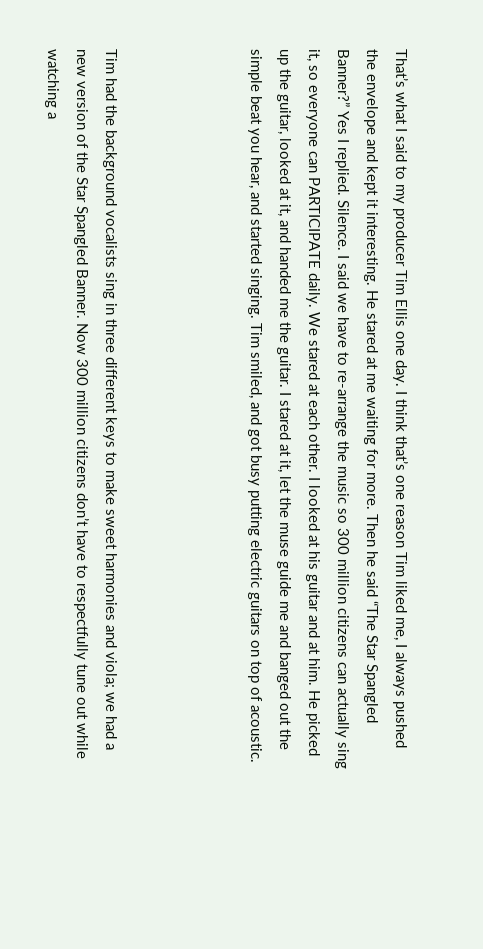That’s what I said to my producer Tim Ellis one day. I think that’s one reason Tim liked me, I always pushed the envelope and kept it interesting. He stared at me waiting for more. Then he said “The Star Spangled Banner?” Yes I replied. Silence. I said we have to re-arrange the music so 300 million citizens can actually sing it, so everyone can PARTICIPATE daily. We stared at each other. I looked at his guitar and at him. He picked up the guitar, looked at it, and handed me the guitar. I stared at it, let the muse guide me and banged out the simple beat you hear, and started singing. Tim smiled, and got busy putting electric guitars on top of acoustic.




Tim had the background vocalists sing in three different keys to make sweet harmonies and viola; we had a new version of the Star Spangled Banner. Now 300 million citizens don’t have to respectfully tune out while watching a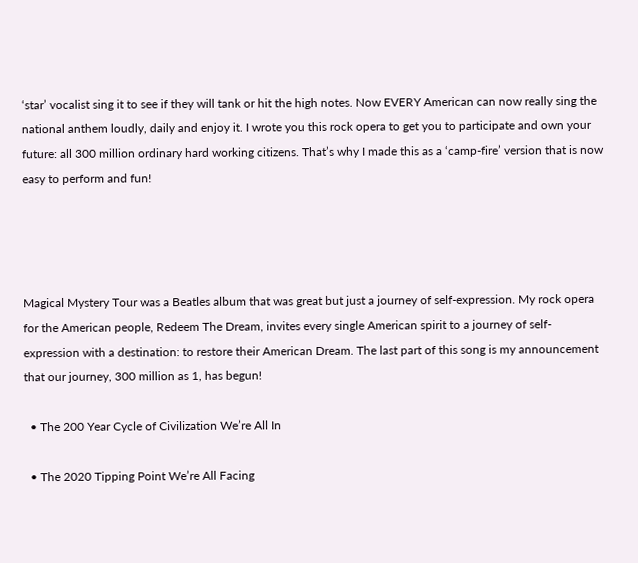‘star’ vocalist sing it to see if they will tank or hit the high notes. Now EVERY American can now really sing the national anthem loudly, daily and enjoy it. I wrote you this rock opera to get you to participate and own your future: all 300 million ordinary hard working citizens. That’s why I made this as a ‘camp-fire’ version that is now easy to perform and fun!




Magical Mystery Tour was a Beatles album that was great but just a journey of self-expression. My rock opera for the American people, Redeem The Dream, invites every single American spirit to a journey of self-expression with a destination: to restore their American Dream. The last part of this song is my announcement that our journey, 300 million as 1, has begun!

  • The 200 Year Cycle of Civilization We’re All In

  • The 2020 Tipping Point We’re All Facing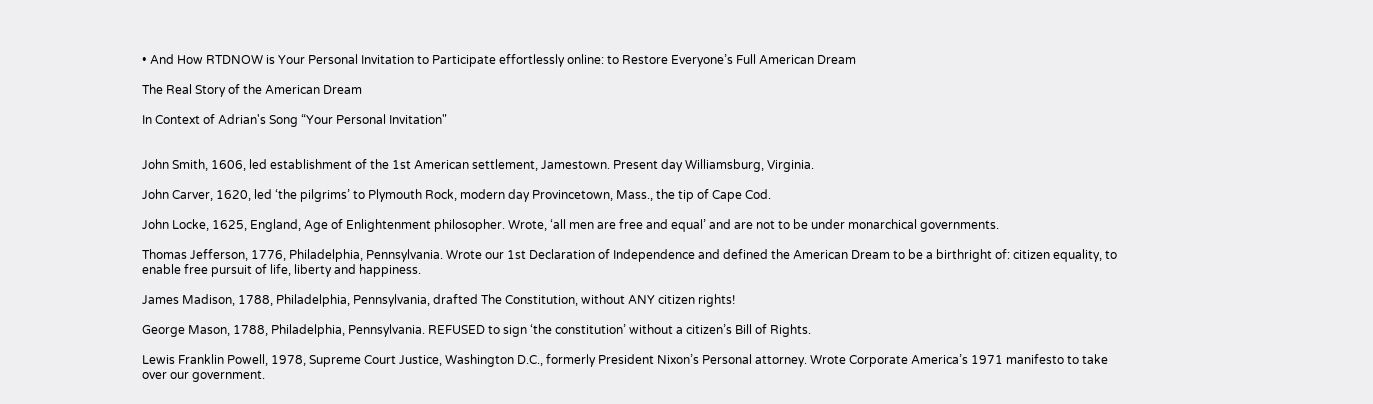• And How RTDNOW is Your Personal Invitation to Participate effortlessly online: to Restore Everyone’s Full American Dream

The Real Story of the American Dream

In Context of Adrian's Song “Your Personal Invitation"


John Smith, 1606, led establishment of the 1st American settlement, Jamestown. Present day Williamsburg, Virginia.

John Carver, 1620, led ‘the pilgrims’ to Plymouth Rock, modern day Provincetown, Mass., the tip of Cape Cod.

John Locke, 1625, England, Age of Enlightenment philosopher. Wrote, ‘all men are free and equal’ and are not to be under monarchical governments.

Thomas Jefferson, 1776, Philadelphia, Pennsylvania. Wrote our 1st Declaration of Independence and defined the American Dream to be a birthright of: citizen equality, to enable free pursuit of life, liberty and happiness.

James Madison, 1788, Philadelphia, Pennsylvania, drafted The Constitution, without ANY citizen rights!

George Mason, 1788, Philadelphia, Pennsylvania. REFUSED to sign ‘the constitution’ without a citizen’s Bill of Rights.

Lewis Franklin Powell, 1978, Supreme Court Justice, Washington D.C., formerly President Nixon’s Personal attorney. Wrote Corporate America’s 1971 manifesto to take over our government.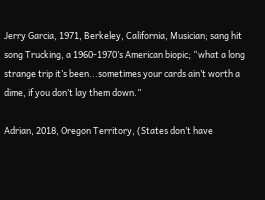Jerry Garcia, 1971, Berkeley, California, Musician; sang hit song Trucking, a 1960-1970’s American biopic; “what a long strange trip it’s been...sometimes your cards ain’t worth a dime, if you don’t lay them down.”

Adrian, 2018, Oregon Territory, (States don’t have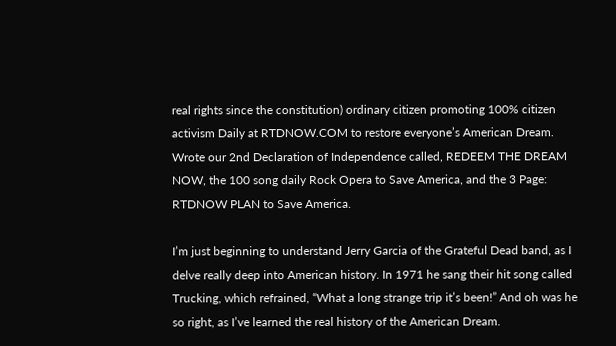real rights since the constitution) ordinary citizen promoting 100% citizen activism Daily at RTDNOW.COM to restore everyone’s American Dream. Wrote our 2nd Declaration of Independence called, REDEEM THE DREAM NOW, the 100 song daily Rock Opera to Save America, and the 3 Page: RTDNOW PLAN to Save America.

I’m just beginning to understand Jerry Garcia of the Grateful Dead band, as I delve really deep into American history. In 1971 he sang their hit song called Trucking, which refrained, “What a long strange trip it’s been!” And oh was he so right, as I’ve learned the real history of the American Dream.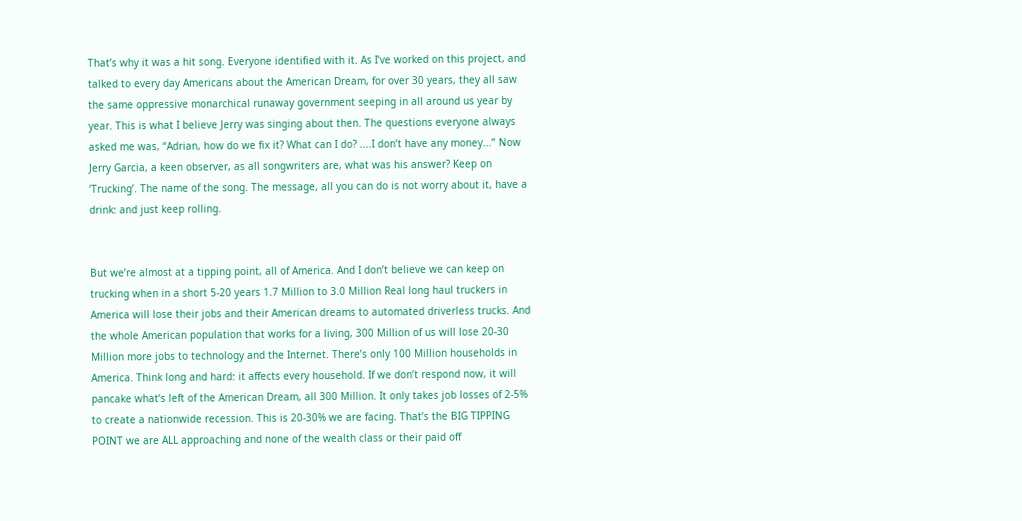That’s why it was a hit song. Everyone identified with it. As I’ve worked on this project, and talked to every day Americans about the American Dream, for over 30 years, they all saw the same oppressive monarchical runaway government seeping in all around us year by year. This is what I believe Jerry was singing about then. The questions everyone always asked me was, “Adrian, how do we fix it? What can I do? ....I don’t have any money...” Now Jerry Garcia, a keen observer, as all songwriters are, what was his answer? Keep on ‘Trucking’. The name of the song. The message, all you can do is not worry about it, have a drink: and just keep rolling.


But we’re almost at a tipping point, all of America. And I don’t believe we can keep on trucking when in a short 5-20 years 1.7 Million to 3.0 Million Real long haul truckers in America will lose their jobs and their American dreams to automated driverless trucks. And the whole American population that works for a living, 300 Million of us will lose 20-30 Million more jobs to technology and the Internet. There’s only 100 Million households in America. Think long and hard: it affects every household. If we don’t respond now, it will pancake what’s left of the American Dream, all 300 Million. It only takes job losses of 2-5% to create a nationwide recession. This is 20-30% we are facing. That’s the BIG TIPPING POINT we are ALL approaching and none of the wealth class or their paid off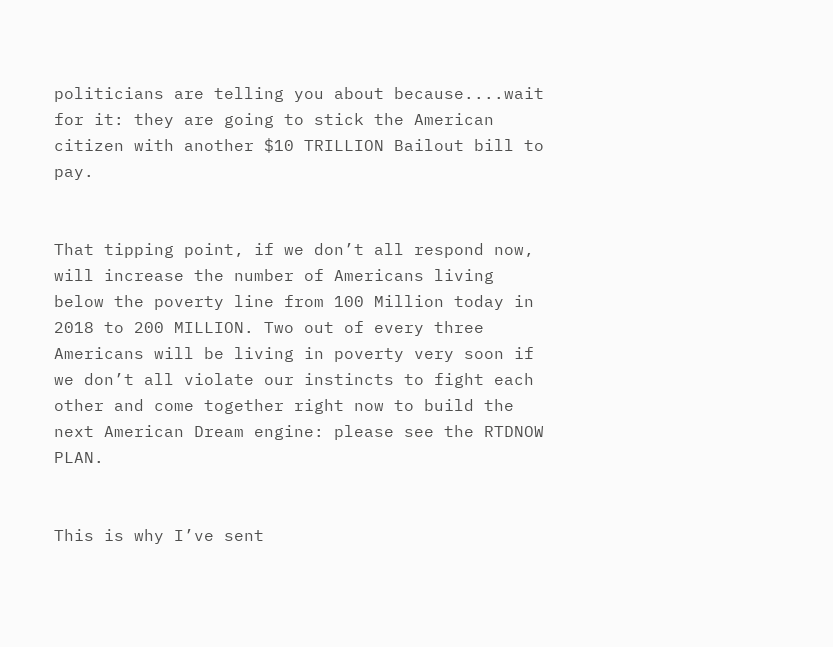politicians are telling you about because....wait for it: they are going to stick the American citizen with another $10 TRILLION Bailout bill to pay.


That tipping point, if we don’t all respond now, will increase the number of Americans living below the poverty line from 100 Million today in 2018 to 200 MILLION. Two out of every three Americans will be living in poverty very soon if we don’t all violate our instincts to fight each other and come together right now to build the next American Dream engine: please see the RTDNOW PLAN.


This is why I’ve sent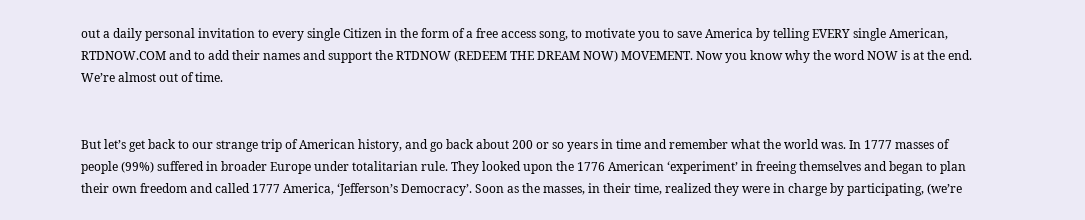out a daily personal invitation to every single Citizen in the form of a free access song, to motivate you to save America by telling EVERY single American, RTDNOW.COM and to add their names and support the RTDNOW (REDEEM THE DREAM NOW) MOVEMENT. Now you know why the word NOW is at the end. We’re almost out of time.


But let’s get back to our strange trip of American history, and go back about 200 or so years in time and remember what the world was. In 1777 masses of people (99%) suffered in broader Europe under totalitarian rule. They looked upon the 1776 American ‘experiment’ in freeing themselves and began to plan their own freedom and called 1777 America, ‘Jefferson’s Democracy’. Soon as the masses, in their time, realized they were in charge by participating, (we’re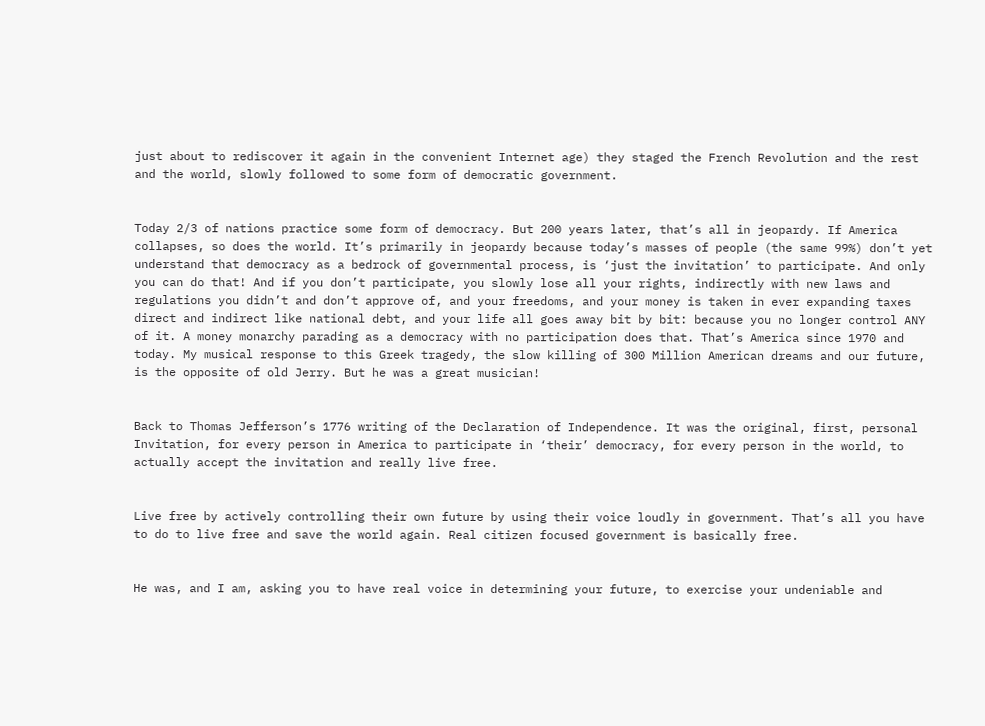just about to rediscover it again in the convenient Internet age) they staged the French Revolution and the rest and the world, slowly followed to some form of democratic government.


Today 2/3 of nations practice some form of democracy. But 200 years later, that’s all in jeopardy. If America collapses, so does the world. It’s primarily in jeopardy because today’s masses of people (the same 99%) don’t yet understand that democracy as a bedrock of governmental process, is ‘just the invitation’ to participate. And only you can do that! And if you don’t participate, you slowly lose all your rights, indirectly with new laws and regulations you didn’t and don’t approve of, and your freedoms, and your money is taken in ever expanding taxes direct and indirect like national debt, and your life all goes away bit by bit: because you no longer control ANY of it. A money monarchy parading as a democracy with no participation does that. That’s America since 1970 and today. My musical response to this Greek tragedy, the slow killing of 300 Million American dreams and our future, is the opposite of old Jerry. But he was a great musician!


Back to Thomas Jefferson’s 1776 writing of the Declaration of Independence. It was the original, first, personal Invitation, for every person in America to participate in ‘their’ democracy, for every person in the world, to actually accept the invitation and really live free.


Live free by actively controlling their own future by using their voice loudly in government. That’s all you have to do to live free and save the world again. Real citizen focused government is basically free.


He was, and I am, asking you to have real voice in determining your future, to exercise your undeniable and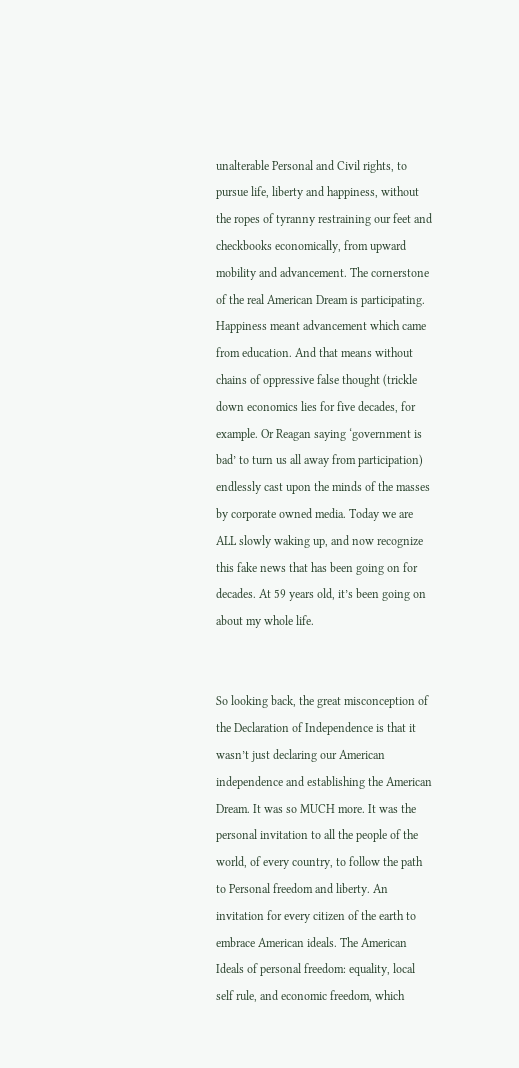unalterable Personal and Civil rights, to pursue life, liberty and happiness, without the ropes of tyranny restraining our feet and checkbooks economically, from upward mobility and advancement. The cornerstone of the real American Dream is participating. Happiness meant advancement which came from education. And that means without chains of oppressive false thought (trickle down economics lies for five decades, for example. Or Reagan saying ‘government is bad’ to turn us all away from participation) endlessly cast upon the minds of the masses by corporate owned media. Today we are ALL slowly waking up, and now recognize this fake news that has been going on for decades. At 59 years old, it’s been going on about my whole life.


So looking back, the great misconception of the Declaration of Independence is that it wasn’t just declaring our American independence and establishing the American Dream. It was so MUCH more. It was the personal invitation to all the people of the world, of every country, to follow the path to Personal freedom and liberty. An invitation for every citizen of the earth to embrace American ideals. The American Ideals of personal freedom: equality, local self rule, and economic freedom, which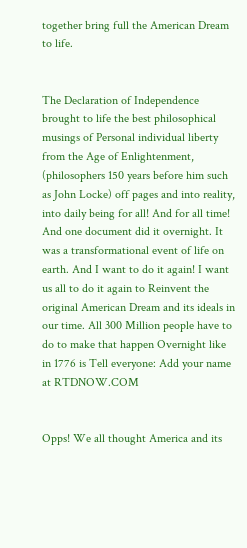together bring full the American Dream to life.


The Declaration of Independence brought to life the best philosophical musings of Personal individual liberty from the Age of Enlightenment, (philosophers 150 years before him such as John Locke) off pages and into reality, into daily being for all! And for all time! And one document did it overnight. It was a transformational event of life on earth. And I want to do it again! I want us all to do it again to Reinvent the original American Dream and its ideals in our time. All 300 Million people have to do to make that happen Overnight like in 1776 is Tell everyone: Add your name at RTDNOW.COM


Opps! We all thought America and its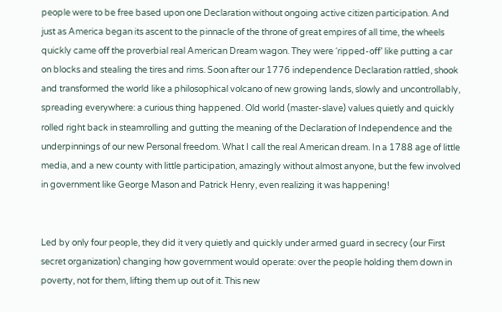people were to be free based upon one Declaration without ongoing active citizen participation. And just as America began its ascent to the pinnacle of the throne of great empires of all time, the wheels quickly came off the proverbial real American Dream wagon. They were ‘ripped-off’ like putting a car on blocks and stealing the tires and rims. Soon after our 1776 independence Declaration rattled, shook and transformed the world like a philosophical volcano of new growing lands, slowly and uncontrollably, spreading everywhere: a curious thing happened. Old world (master-slave) values quietly and quickly rolled right back in steamrolling and gutting the meaning of the Declaration of Independence and the underpinnings of our new Personal freedom. What I call the real American dream. In a 1788 age of little media, and a new county with little participation, amazingly without almost anyone, but the few involved in government like George Mason and Patrick Henry, even realizing it was happening!


Led by only four people, they did it very quietly and quickly under armed guard in secrecy (our First secret organization) changing how government would operate: over the people holding them down in poverty, not for them, lifting them up out of it. This new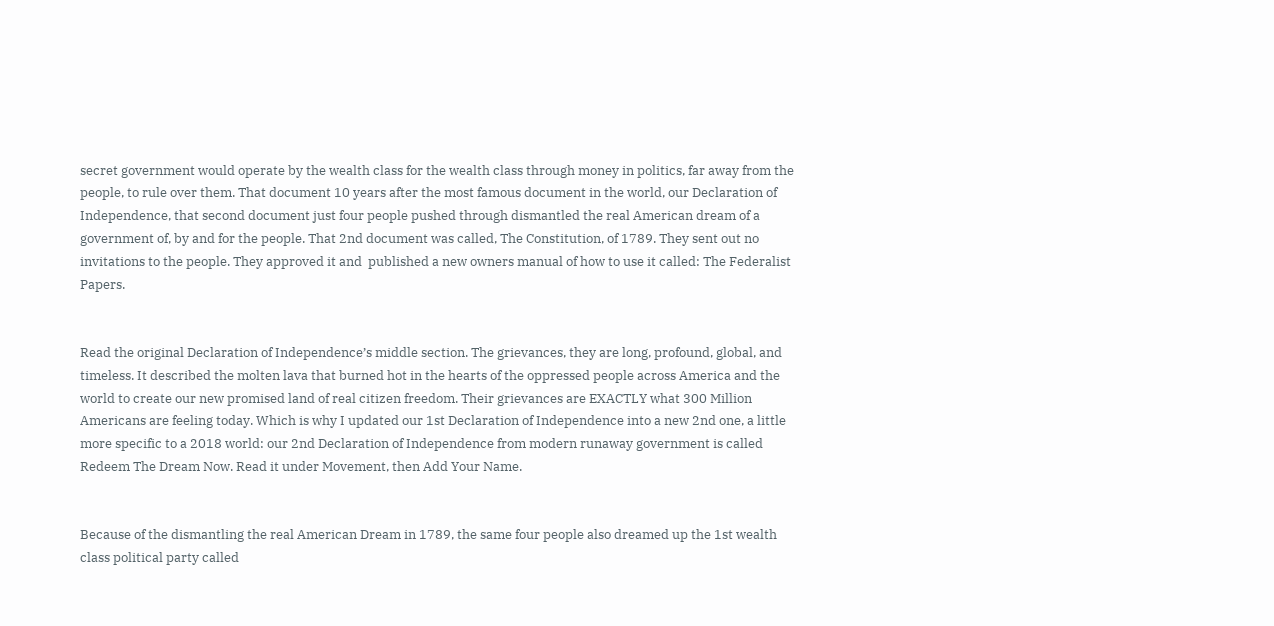secret government would operate by the wealth class for the wealth class through money in politics, far away from the people, to rule over them. That document 10 years after the most famous document in the world, our Declaration of Independence, that second document just four people pushed through dismantled the real American dream of a government of, by and for the people. That 2nd document was called, The Constitution, of 1789. They sent out no invitations to the people. They approved it and  published a new owners manual of how to use it called: The Federalist Papers.


Read the original Declaration of Independence’s middle section. The grievances, they are long, profound, global, and timeless. It described the molten lava that burned hot in the hearts of the oppressed people across America and the world to create our new promised land of real citizen freedom. Their grievances are EXACTLY what 300 Million Americans are feeling today. Which is why I updated our 1st Declaration of Independence into a new 2nd one, a little more specific to a 2018 world: our 2nd Declaration of Independence from modern runaway government is called Redeem The Dream Now. Read it under Movement, then Add Your Name.


Because of the dismantling the real American Dream in 1789, the same four people also dreamed up the 1st wealth class political party called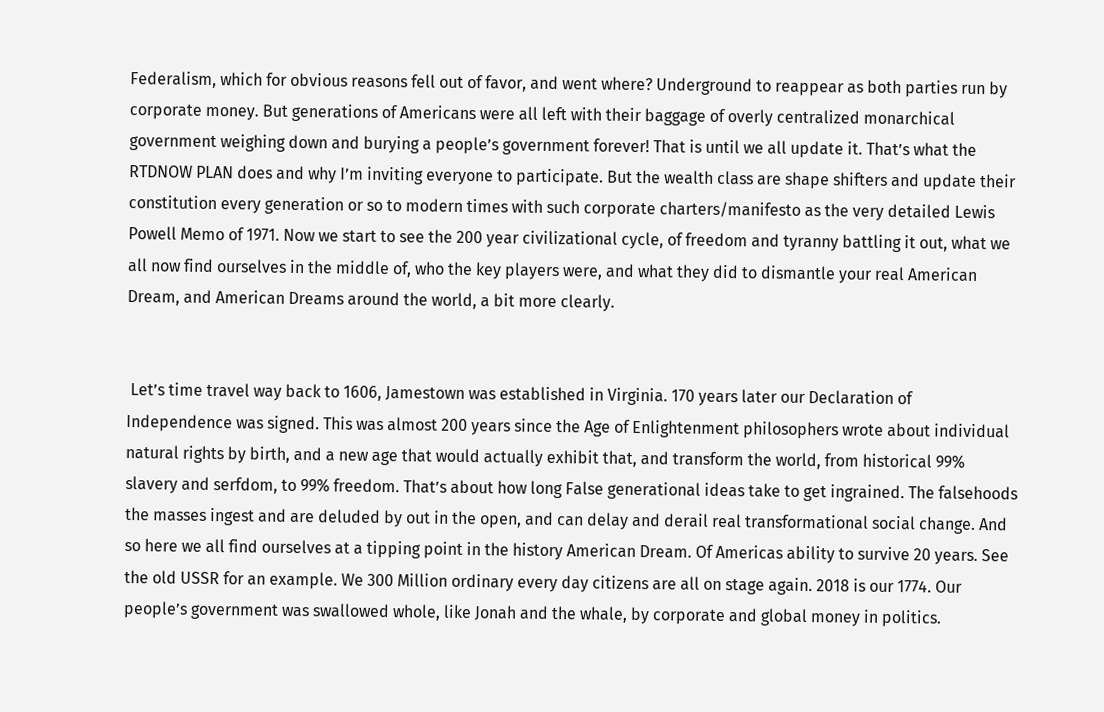Federalism, which for obvious reasons fell out of favor, and went where? Underground to reappear as both parties run by corporate money. But generations of Americans were all left with their baggage of overly centralized monarchical government weighing down and burying a people’s government forever! That is until we all update it. That’s what the RTDNOW PLAN does and why I’m inviting everyone to participate. But the wealth class are shape shifters and update their constitution every generation or so to modern times with such corporate charters/manifesto as the very detailed Lewis Powell Memo of 1971. Now we start to see the 200 year civilizational cycle, of freedom and tyranny battling it out, what we all now find ourselves in the middle of, who the key players were, and what they did to dismantle your real American Dream, and American Dreams around the world, a bit more clearly.


 Let’s time travel way back to 1606, Jamestown was established in Virginia. 170 years later our Declaration of Independence was signed. This was almost 200 years since the Age of Enlightenment philosophers wrote about individual natural rights by birth, and a new age that would actually exhibit that, and transform the world, from historical 99% slavery and serfdom, to 99% freedom. That’s about how long False generational ideas take to get ingrained. The falsehoods the masses ingest and are deluded by out in the open, and can delay and derail real transformational social change. And so here we all find ourselves at a tipping point in the history American Dream. Of Americas ability to survive 20 years. See the old USSR for an example. We 300 Million ordinary every day citizens are all on stage again. 2018 is our 1774. Our people’s government was swallowed whole, like Jonah and the whale, by corporate and global money in politics.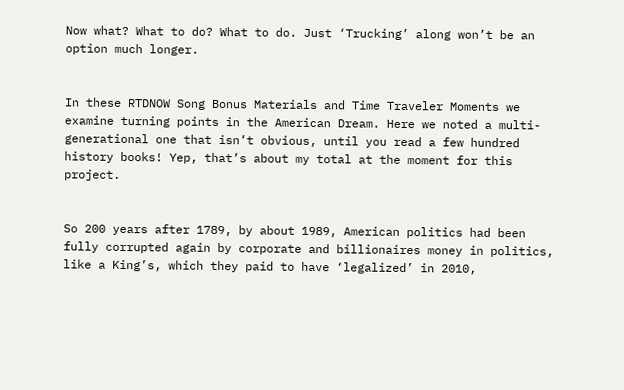Now what? What to do? What to do. Just ‘Trucking’ along won’t be an option much longer.


In these RTDNOW Song Bonus Materials and Time Traveler Moments we examine turning points in the American Dream. Here we noted a multi-generational one that isn’t obvious, until you read a few hundred history books! Yep, that’s about my total at the moment for this project.


So 200 years after 1789, by about 1989, American politics had been fully corrupted again by corporate and billionaires money in politics, like a King’s, which they paid to have ‘legalized’ in 2010,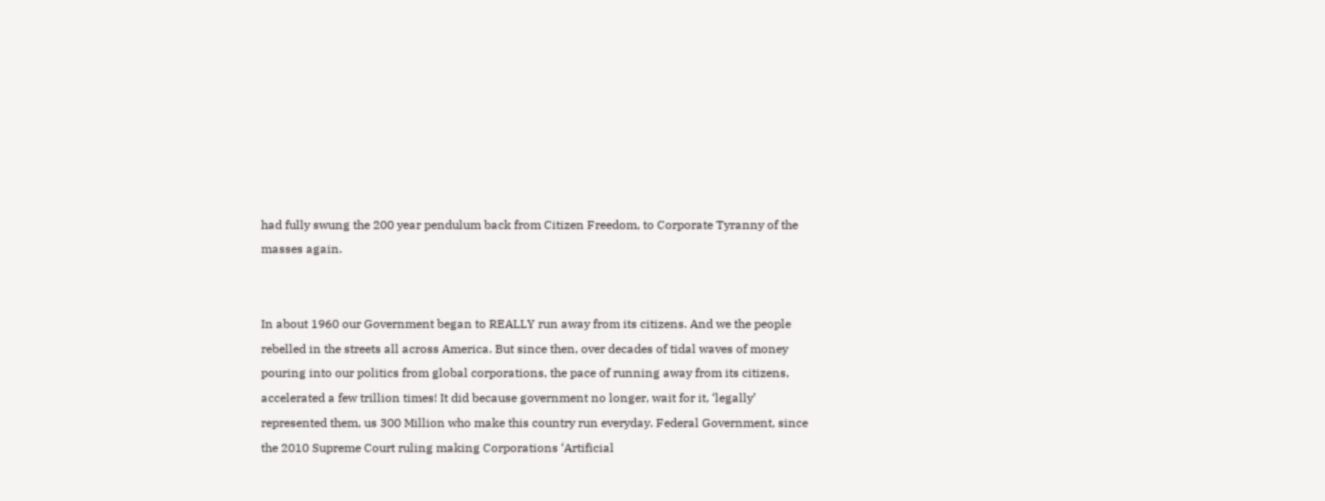had fully swung the 200 year pendulum back from Citizen Freedom, to Corporate Tyranny of the masses again.


In about 1960 our Government began to REALLY run away from its citizens. And we the people rebelled in the streets all across America. But since then, over decades of tidal waves of money pouring into our politics from global corporations, the pace of running away from its citizens, accelerated a few trillion times! It did because government no longer, wait for it, ‘legally’ represented them, us 300 Million who make this country run everyday. Federal Government, since the 2010 Supreme Court ruling making Corporations ‘Artificial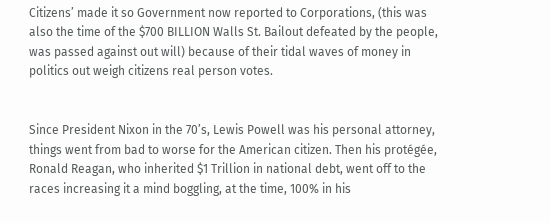Citizens’ made it so Government now reported to Corporations, (this was also the time of the $700 BILLION Walls St. Bailout defeated by the people, was passed against out will) because of their tidal waves of money in politics out weigh citizens real person votes.


Since President Nixon in the 70’s, Lewis Powell was his personal attorney, things went from bad to worse for the American citizen. Then his protégée, Ronald Reagan, who inherited $1 Trillion in national debt, went off to the races increasing it a mind boggling, at the time, 100% in his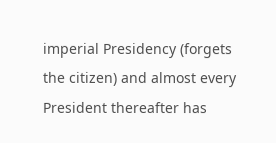imperial Presidency (forgets the citizen) and almost every President thereafter has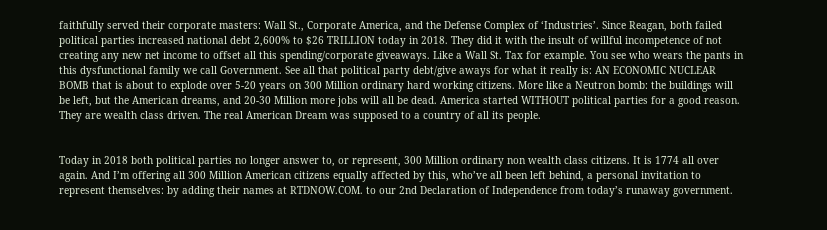faithfully served their corporate masters: Wall St., Corporate America, and the Defense Complex of ‘Industries’. Since Reagan, both failed political parties increased national debt 2,600% to $26 TRILLION today in 2018. They did it with the insult of willful incompetence of not creating any new net income to offset all this spending/corporate giveaways. Like a Wall St. Tax for example. You see who wears the pants in this dysfunctional family we call Government. See all that political party debt/give aways for what it really is: AN ECONOMIC NUCLEAR BOMB that is about to explode over 5-20 years on 300 Million ordinary hard working citizens. More like a Neutron bomb: the buildings will be left, but the American dreams, and 20-30 Million more jobs will all be dead. America started WITHOUT political parties for a good reason. They are wealth class driven. The real American Dream was supposed to a country of all its people.


Today in 2018 both political parties no longer answer to, or represent, 300 Million ordinary non wealth class citizens. It is 1774 all over again. And I’m offering all 300 Million American citizens equally affected by this, who’ve all been left behind, a personal invitation to represent themselves: by adding their names at RTDNOW.COM. to our 2nd Declaration of Independence from today’s runaway government.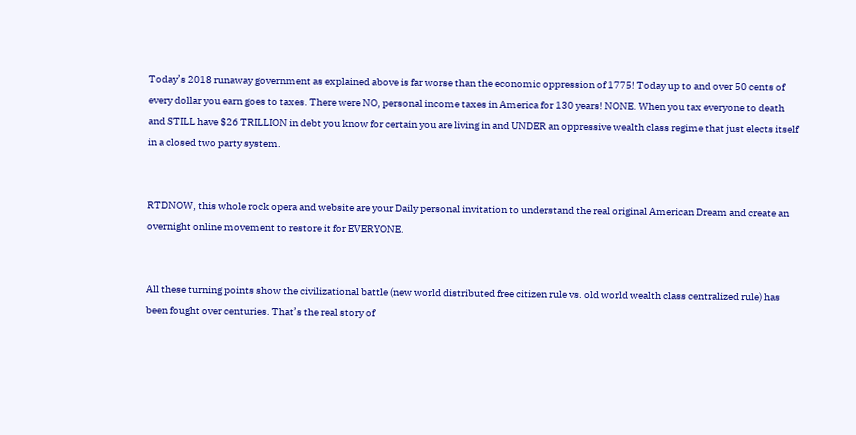Today’s 2018 runaway government as explained above is far worse than the economic oppression of 1775! Today up to and over 50 cents of every dollar you earn goes to taxes. There were NO, personal income taxes in America for 130 years! NONE. When you tax everyone to death and STILL have $26 TRILLION in debt you know for certain you are living in and UNDER an oppressive wealth class regime that just elects itself in a closed two party system.


RTDNOW, this whole rock opera and website are your Daily personal invitation to understand the real original American Dream and create an overnight online movement to restore it for EVERYONE.


All these turning points show the civilizational battle (new world distributed free citizen rule vs. old world wealth class centralized rule) has been fought over centuries. That’s the real story of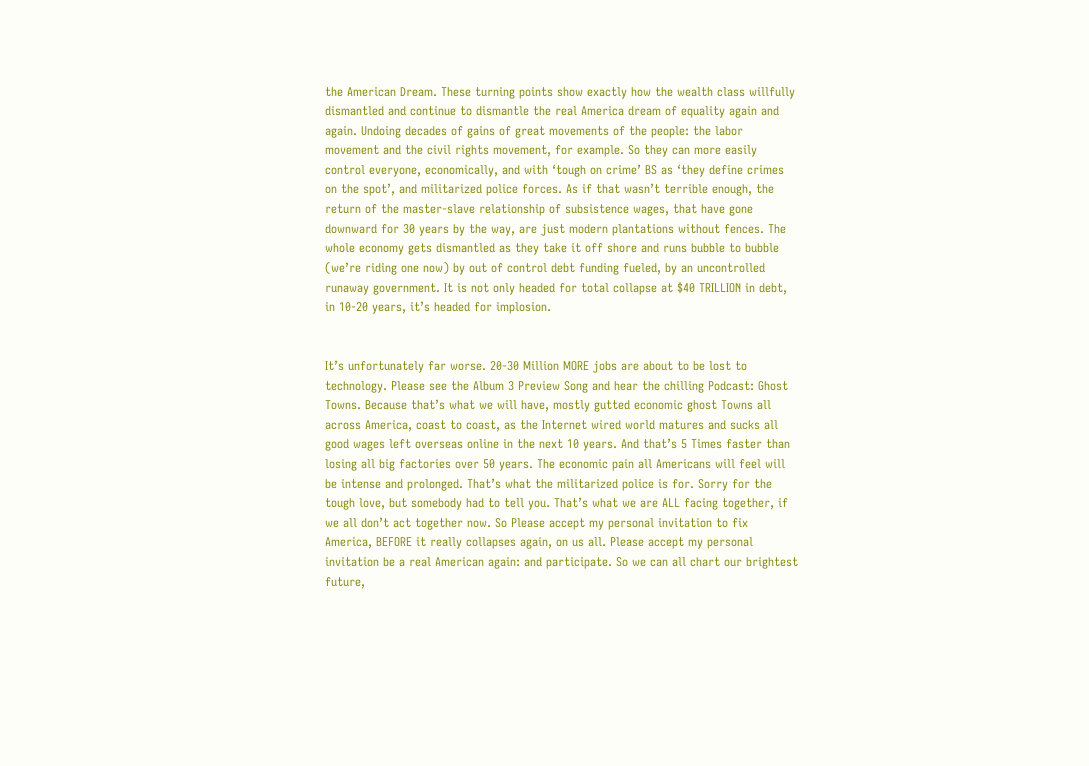the American Dream. These turning points show exactly how the wealth class willfully dismantled and continue to dismantle the real America dream of equality again and again. Undoing decades of gains of great movements of the people: the labor movement and the civil rights movement, for example. So they can more easily control everyone, economically, and with ‘tough on crime’ BS as ‘they define crimes on the spot’, and militarized police forces. As if that wasn’t terrible enough, the return of the master-slave relationship of subsistence wages, that have gone downward for 30 years by the way, are just modern plantations without fences. The whole economy gets dismantled as they take it off shore and runs bubble to bubble (we’re riding one now) by out of control debt funding fueled, by an uncontrolled runaway government. It is not only headed for total collapse at $40 TRILLION in debt, in 10-20 years, it’s headed for implosion.


It’s unfortunately far worse. 20-30 Million MORE jobs are about to be lost to technology. Please see the Album 3 Preview Song and hear the chilling Podcast: Ghost Towns. Because that’s what we will have, mostly gutted economic ghost Towns all across America, coast to coast, as the Internet wired world matures and sucks all good wages left overseas online in the next 10 years. And that’s 5 Times faster than losing all big factories over 50 years. The economic pain all Americans will feel will be intense and prolonged. That’s what the militarized police is for. Sorry for the tough love, but somebody had to tell you. That’s what we are ALL facing together, if we all don’t act together now. So Please accept my personal invitation to fix America, BEFORE it really collapses again, on us all. Please accept my personal invitation be a real American again: and participate. So we can all chart our brightest future,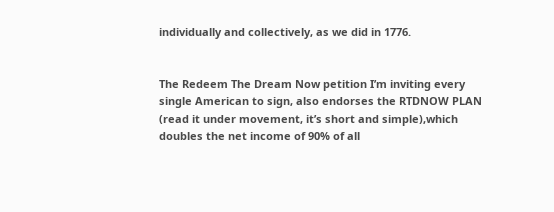individually and collectively, as we did in 1776.


The Redeem The Dream Now petition I’m inviting every single American to sign, also endorses the RTDNOW PLAN (read it under movement, it’s short and simple),which doubles the net income of 90% of all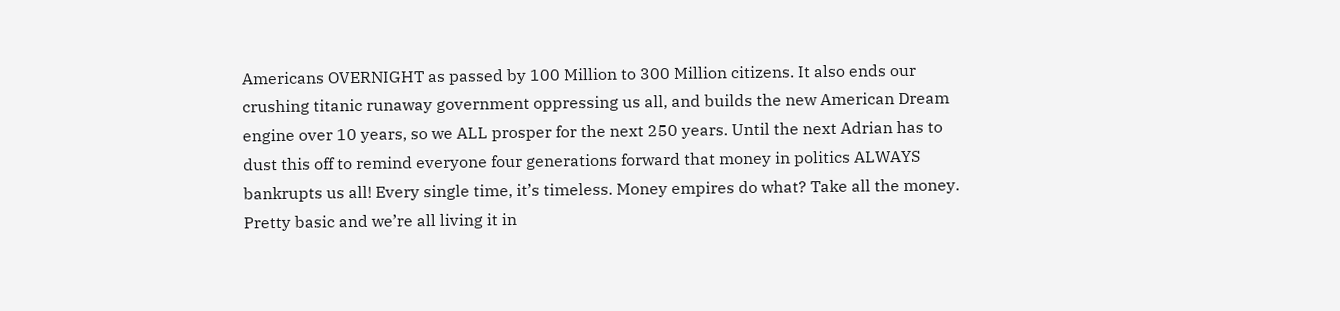Americans OVERNIGHT as passed by 100 Million to 300 Million citizens. It also ends our crushing titanic runaway government oppressing us all, and builds the new American Dream engine over 10 years, so we ALL prosper for the next 250 years. Until the next Adrian has to dust this off to remind everyone four generations forward that money in politics ALWAYS bankrupts us all! Every single time, it’s timeless. Money empires do what? Take all the money. Pretty basic and we’re all living it in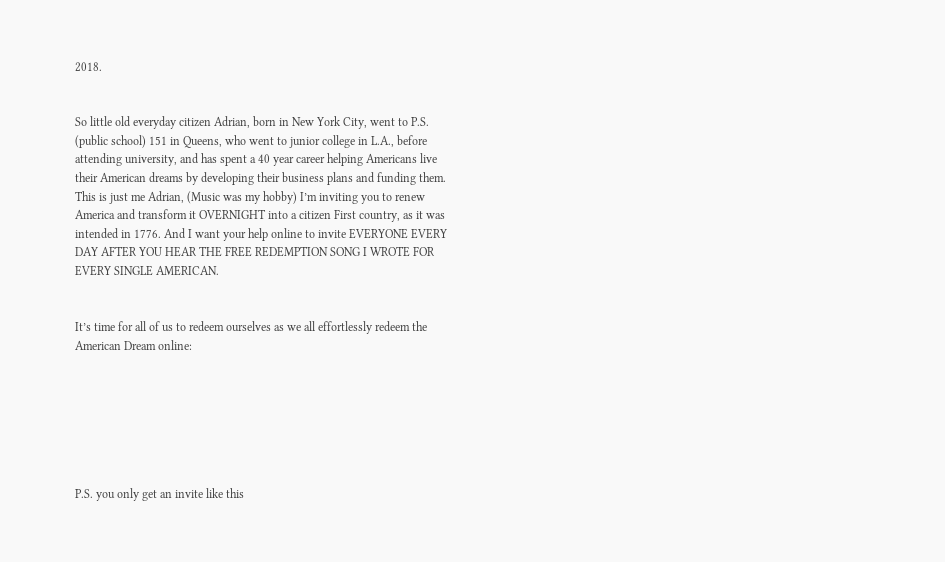2018.


So little old everyday citizen Adrian, born in New York City, went to P.S. (public school) 151 in Queens, who went to junior college in L.A., before attending university, and has spent a 40 year career helping Americans live their American dreams by developing their business plans and funding them. This is just me Adrian, (Music was my hobby) I’m inviting you to renew America and transform it OVERNIGHT into a citizen First country, as it was intended in 1776. And I want your help online to invite EVERYONE EVERY DAY AFTER YOU HEAR THE FREE REDEMPTION SONG I WROTE FOR EVERY SINGLE AMERICAN.


It’s time for all of us to redeem ourselves as we all effortlessly redeem the American Dream online:







P.S. you only get an invite like this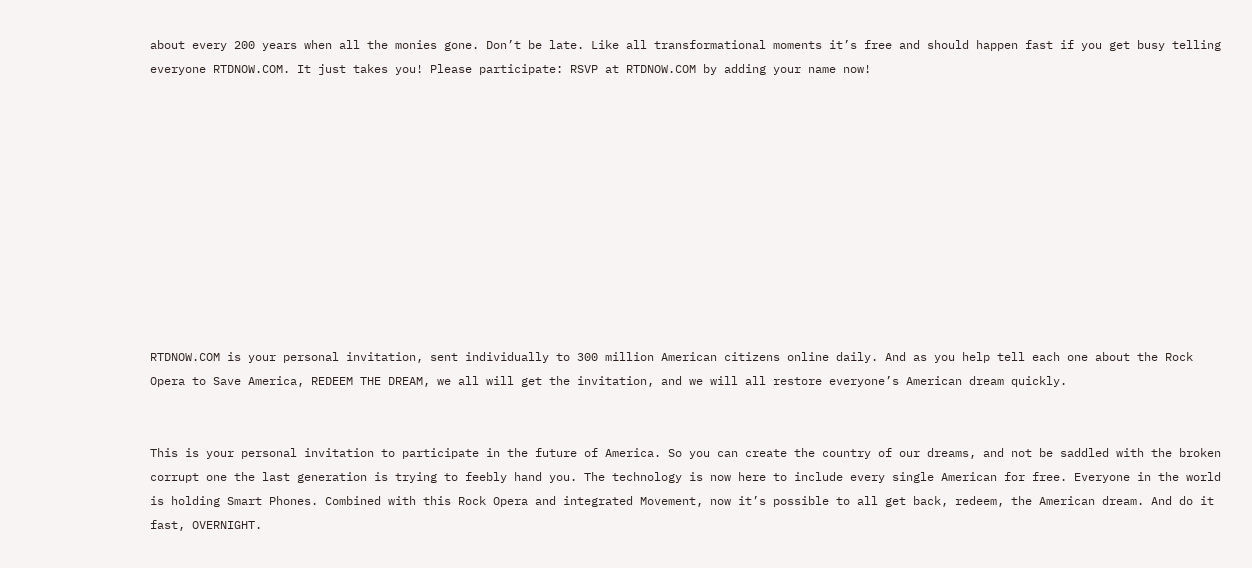about every 200 years when all the monies gone. Don’t be late. Like all transformational moments it’s free and should happen fast if you get busy telling everyone RTDNOW.COM. It just takes you! Please participate: RSVP at RTDNOW.COM by adding your name now!











RTDNOW.COM is your personal invitation, sent individually to 300 million American citizens online daily. And as you help tell each one about the Rock Opera to Save America, REDEEM THE DREAM, we all will get the invitation, and we will all restore everyone’s American dream quickly.


This is your personal invitation to participate in the future of America. So you can create the country of our dreams, and not be saddled with the broken corrupt one the last generation is trying to feebly hand you. The technology is now here to include every single American for free. Everyone in the world is holding Smart Phones. Combined with this Rock Opera and integrated Movement, now it’s possible to all get back, redeem, the American dream. And do it fast, OVERNIGHT.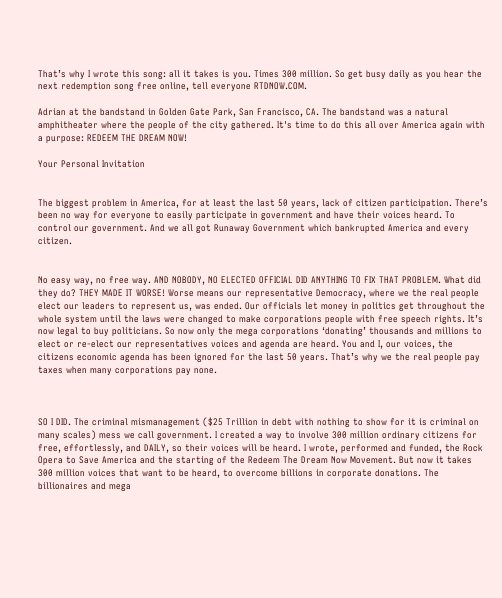That’s why I wrote this song: all it takes is you. Times 300 million. So get busy daily as you hear the next redemption song free online, tell everyone RTDNOW.COM.

Adrian at the bandstand in Golden Gate Park, San Francisco, CA. The bandstand was a natural amphitheater where the people of the city gathered. It's time to do this all over America again with a purpose: REDEEM THE DREAM NOW!

Your Personal Invitation


The biggest problem in America, for at least the last 50 years, lack of citizen participation. There’s been no way for everyone to easily participate in government and have their voices heard. To control our government. And we all got Runaway Government which bankrupted America and every citizen.


No easy way, no free way. AND NOBODY, NO ELECTED OFFICIAL DID ANYTHING TO FIX THAT PROBLEM. What did they do? THEY MADE IT WORSE! Worse means our representative Democracy, where we the real people elect our leaders to represent us, was ended. Our officials let money in politics get throughout the whole system until the laws were changed to make corporations people with free speech rights. It’s now legal to buy politicians. So now only the mega corporations ‘donating’ thousands and millions to elect or re-elect our representatives voices and agenda are heard. You and I, our voices, the citizens economic agenda has been ignored for the last 50 years. That’s why we the real people pay taxes when many corporations pay none.



SO I DID. The criminal mismanagement ($25 Trillion in debt with nothing to show for it is criminal on many scales) mess we call government. I created a way to involve 300 million ordinary citizens for free, effortlessly, and DAILY, so their voices will be heard. I wrote, performed and funded, the Rock Opera to Save America and the starting of the Redeem The Dream Now Movement. But now it takes 300 million voices that want to be heard, to overcome billions in corporate donations. The billionaires and mega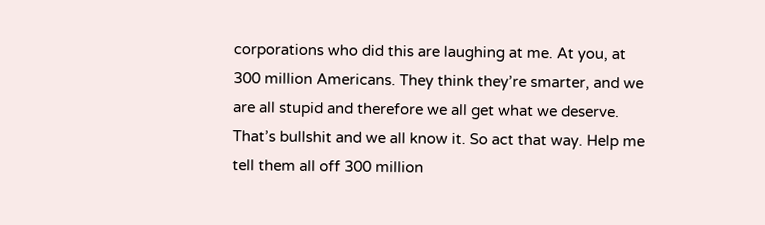corporations who did this are laughing at me. At you, at 300 million Americans. They think they’re smarter, and we are all stupid and therefore we all get what we deserve. That’s bullshit and we all know it. So act that way. Help me tell them all off 300 million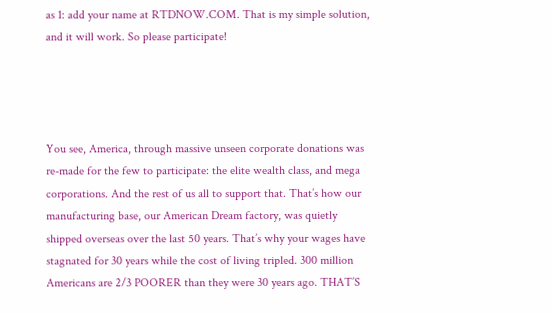as 1: add your name at RTDNOW.COM. That is my simple solution, and it will work. So please participate!




You see, America, through massive unseen corporate donations was re-made for the few to participate: the elite wealth class, and mega corporations. And the rest of us all to support that. That’s how our manufacturing base, our American Dream factory, was quietly shipped overseas over the last 50 years. That’s why your wages have stagnated for 30 years while the cost of living tripled. 300 million Americans are 2/3 POORER than they were 30 years ago. THAT’S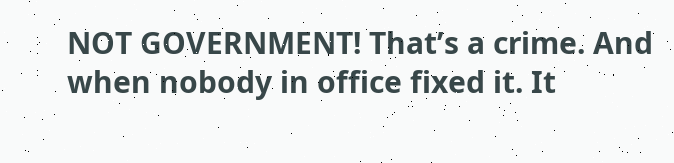NOT GOVERNMENT! That’s a crime. And when nobody in office fixed it. It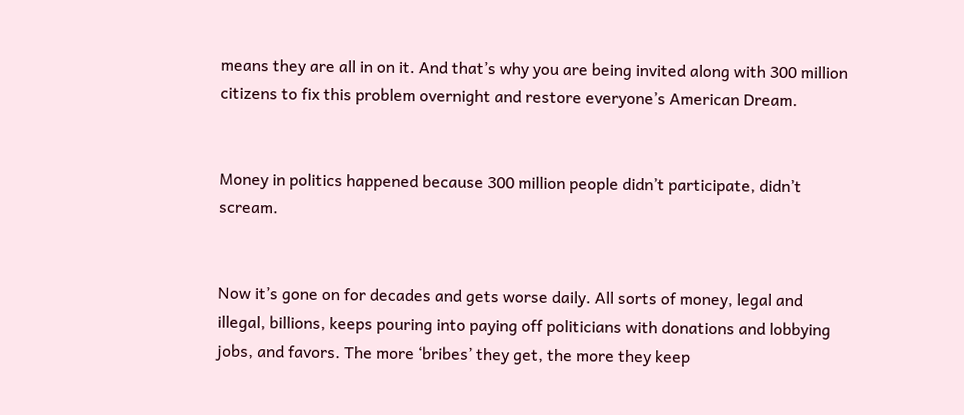means they are all in on it. And that’s why you are being invited along with 300 million citizens to fix this problem overnight and restore everyone’s American Dream.


Money in politics happened because 300 million people didn’t participate, didn’t scream.


Now it’s gone on for decades and gets worse daily. All sorts of money, legal and illegal, billions, keeps pouring into paying off politicians with donations and lobbying jobs, and favors. The more ‘bribes’ they get, the more they keep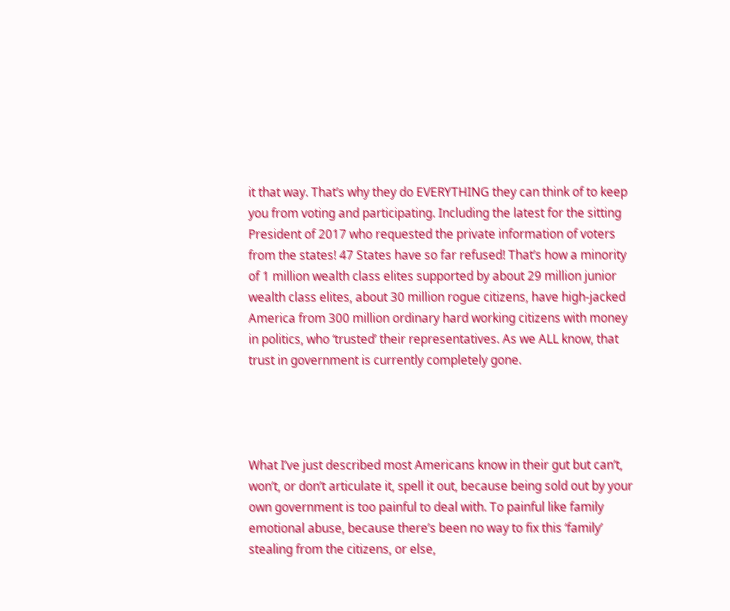it that way. That’s why they do EVERYTHING they can think of to keep you from voting and participating. Including the latest for the sitting President of 2017 who requested the private information of voters from the states! 47 States have so far refused! That’s how a minority of 1 million wealth class elites supported by about 29 million junior wealth class elites, about 30 million rogue citizens, have high-jacked America from 300 million ordinary hard working citizens with money in politics, who ‘trusted’ their representatives. As we ALL know, that trust in government is currently completely gone.




What I’ve just described most Americans know in their gut but can’t, won’t, or don’t articulate it, spell it out, because being sold out by your own government is too painful to deal with. To painful like family emotional abuse, because there’s been no way to fix this ‘family’ stealing from the citizens, or else,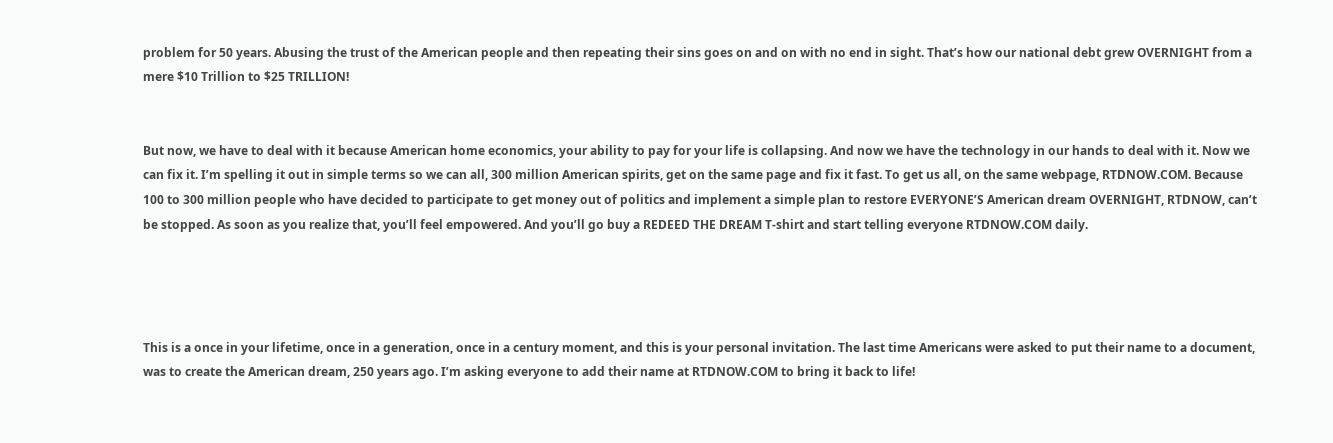problem for 50 years. Abusing the trust of the American people and then repeating their sins goes on and on with no end in sight. That’s how our national debt grew OVERNIGHT from a mere $10 Trillion to $25 TRILLION!


But now, we have to deal with it because American home economics, your ability to pay for your life is collapsing. And now we have the technology in our hands to deal with it. Now we can fix it. I’m spelling it out in simple terms so we can all, 300 million American spirits, get on the same page and fix it fast. To get us all, on the same webpage, RTDNOW.COM. Because 100 to 300 million people who have decided to participate to get money out of politics and implement a simple plan to restore EVERYONE’S American dream OVERNIGHT, RTDNOW, can’t be stopped. As soon as you realize that, you’ll feel empowered. And you’ll go buy a REDEED THE DREAM T-shirt and start telling everyone RTDNOW.COM daily.




This is a once in your lifetime, once in a generation, once in a century moment, and this is your personal invitation. The last time Americans were asked to put their name to a document, was to create the American dream, 250 years ago. I’m asking everyone to add their name at RTDNOW.COM to bring it back to life!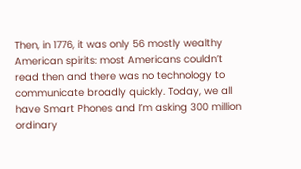Then, in 1776, it was only 56 mostly wealthy American spirits: most Americans couldn’t read then and there was no technology to communicate broadly quickly. Today, we all have Smart Phones and I’m asking 300 million ordinary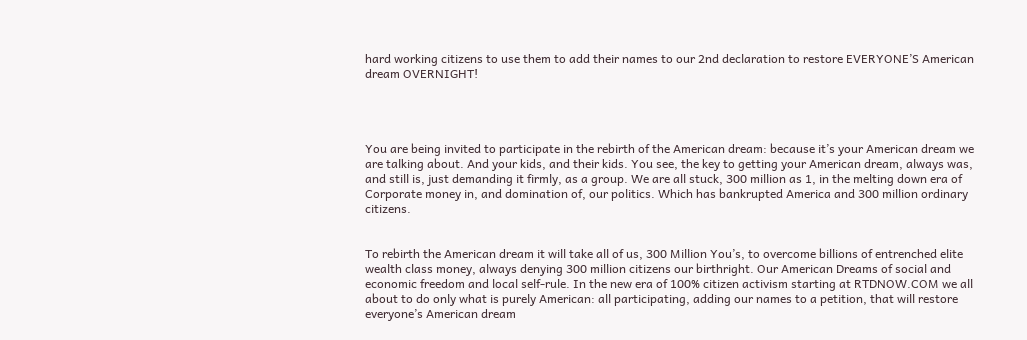hard working citizens to use them to add their names to our 2nd declaration to restore EVERYONE’S American dream OVERNIGHT!




You are being invited to participate in the rebirth of the American dream: because it’s your American dream we are talking about. And your kids, and their kids. You see, the key to getting your American dream, always was, and still is, just demanding it firmly, as a group. We are all stuck, 300 million as 1, in the melting down era of Corporate money in, and domination of, our politics. Which has bankrupted America and 300 million ordinary citizens.


To rebirth the American dream it will take all of us, 300 Million You’s, to overcome billions of entrenched elite wealth class money, always denying 300 million citizens our birthright. Our American Dreams of social and economic freedom and local self-rule. In the new era of 100% citizen activism starting at RTDNOW.COM we all about to do only what is purely American: all participating, adding our names to a petition, that will restore everyone’s American dream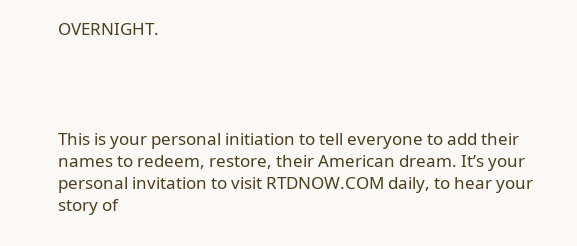OVERNIGHT.




This is your personal initiation to tell everyone to add their names to redeem, restore, their American dream. It’s your personal invitation to visit RTDNOW.COM daily, to hear your story of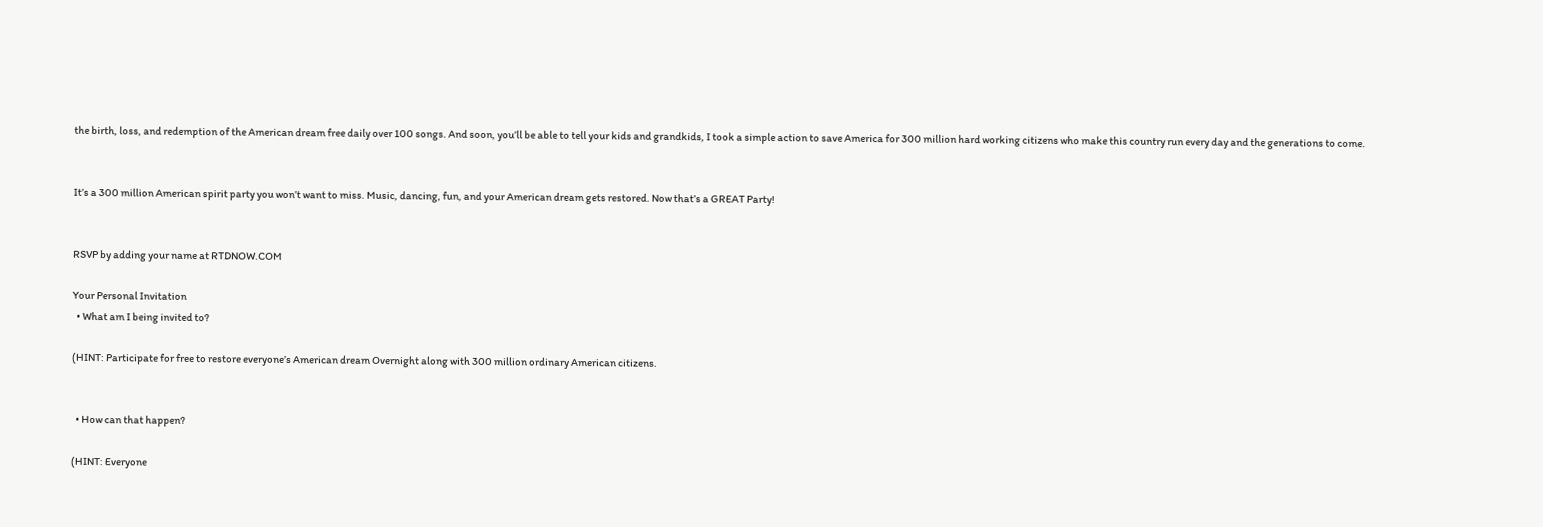the birth, loss, and redemption of the American dream free daily over 100 songs. And soon, you’ll be able to tell your kids and grandkids, I took a simple action to save America for 300 million hard working citizens who make this country run every day and the generations to come.


It’s a 300 million American spirit party you won’t want to miss. Music, dancing, fun, and your American dream gets restored. Now that’s a GREAT Party!


RSVP by adding your name at RTDNOW.COM

Your Personal Invitation
  • What am I being invited to?

(HINT: Participate for free to restore everyone’s American dream Overnight along with 300 million ordinary American citizens.


  • How can that happen?

(HINT: Everyone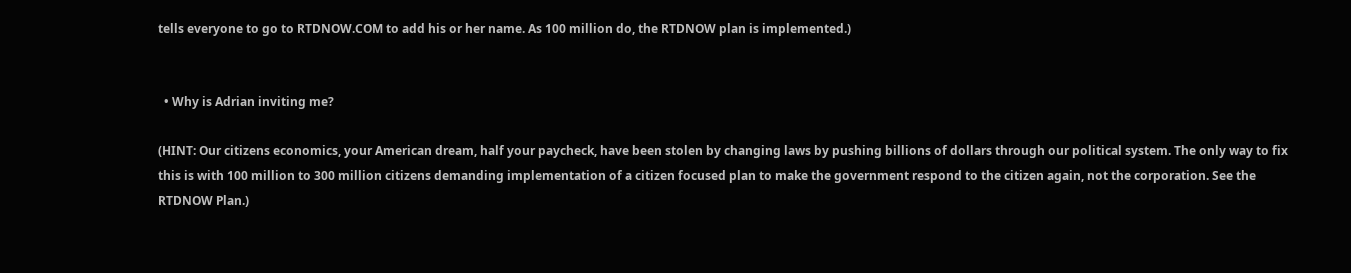tells everyone to go to RTDNOW.COM to add his or her name. As 100 million do, the RTDNOW plan is implemented.)


  • Why is Adrian inviting me?

(HINT: Our citizens economics, your American dream, half your paycheck, have been stolen by changing laws by pushing billions of dollars through our political system. The only way to fix this is with 100 million to 300 million citizens demanding implementation of a citizen focused plan to make the government respond to the citizen again, not the corporation. See the RTDNOW Plan.)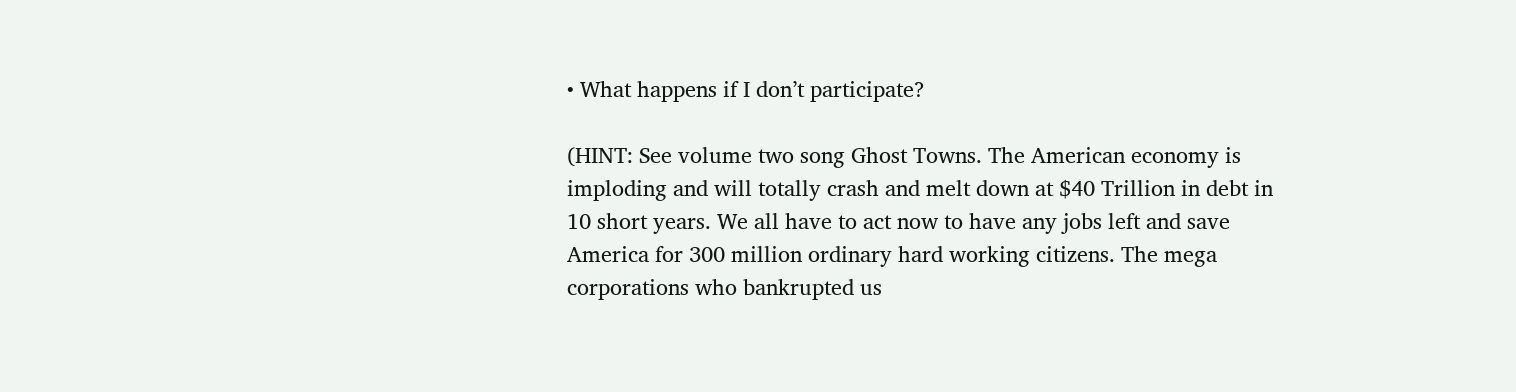• What happens if I don’t participate?

(HINT: See volume two song Ghost Towns. The American economy is imploding and will totally crash and melt down at $40 Trillion in debt in 10 short years. We all have to act now to have any jobs left and save America for 300 million ordinary hard working citizens. The mega corporations who bankrupted us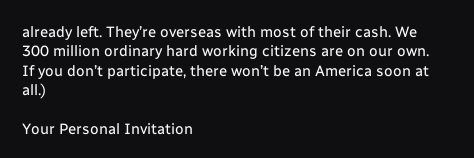already left. They’re overseas with most of their cash. We 300 million ordinary hard working citizens are on our own. If you don’t participate, there won’t be an America soon at all.)

Your Personal Invitation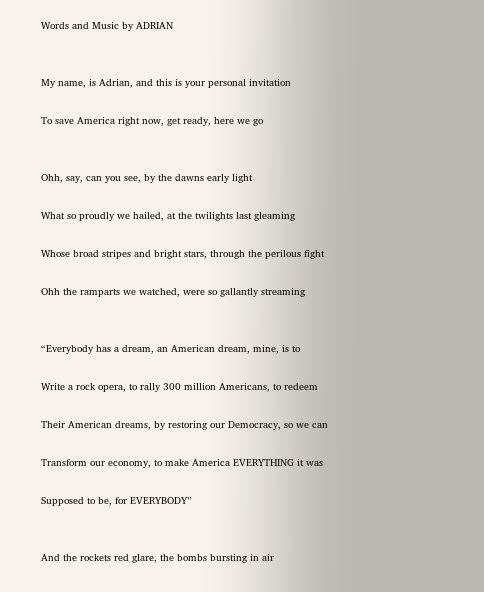Words and Music by ADRIAN


My name, is Adrian, and this is your personal invitation

To save America right now, get ready, here we go


Ohh, say, can you see, by the dawns early light

What so proudly we hailed, at the twilights last gleaming

Whose broad stripes and bright stars, through the perilous fight

Ohh the ramparts we watched, were so gallantly streaming


“Everybody has a dream, an American dream, mine, is to

Write a rock opera, to rally 300 million Americans, to redeem

Their American dreams, by restoring our Democracy, so we can

Transform our economy, to make America EVERYTHING it was

Supposed to be, for EVERYBODY”


And the rockets red glare, the bombs bursting in air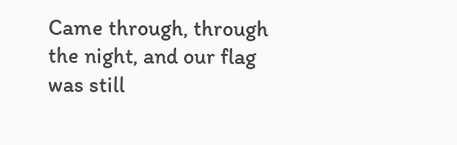Came through, through the night, and our flag was still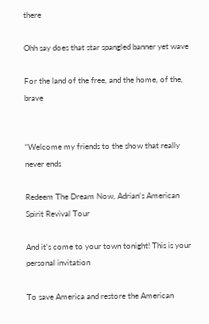there

Ohh say does that star spangled banner yet wave

For the land of the free, and the home, of the, brave


“Welcome my friends to the show that really never ends

Redeem The Dream Now, Adrian’s American Spirit Revival Tour

And it’s come to your town tonight! This is your personal invitation

To save America and restore the American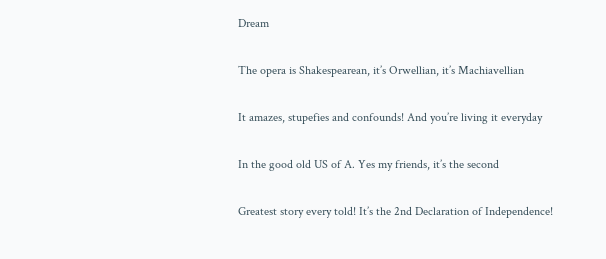Dream

The opera is Shakespearean, it’s Orwellian, it’s Machiavellian

It amazes, stupefies and confounds! And you’re living it everyday

In the good old US of A. Yes my friends, it’s the second

Greatest story every told! It’s the 2nd Declaration of Independence!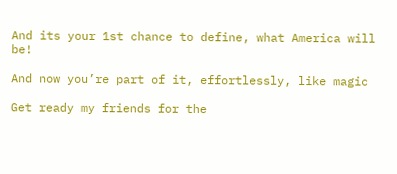And its your 1st chance to define, what America will be!

And now you’re part of it, effortlessly, like magic

Get ready my friends for the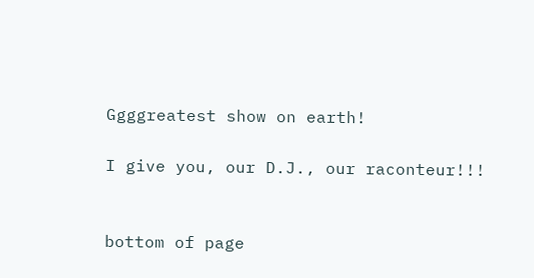Ggggreatest show on earth!

I give you, our D.J., our raconteur!!!


bottom of page